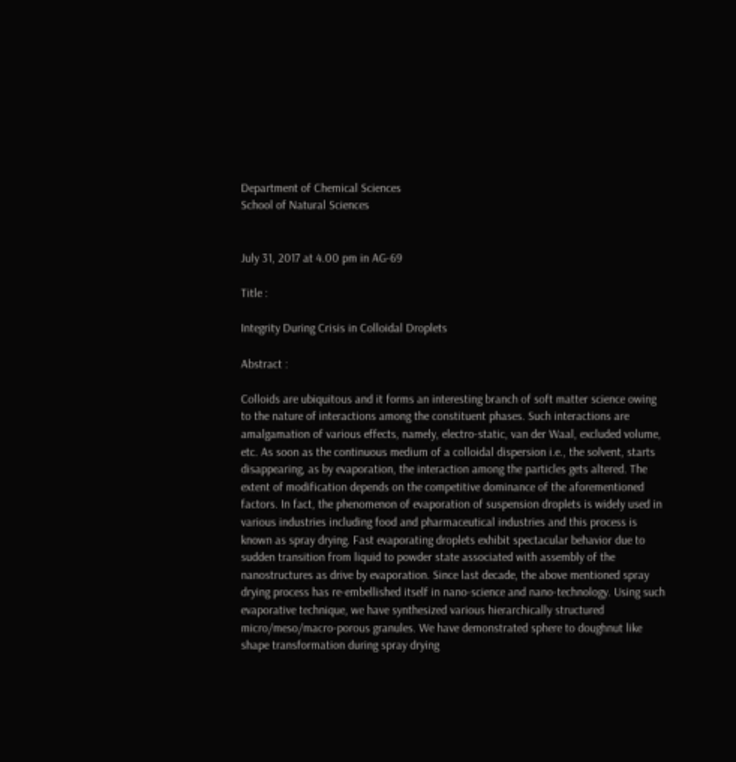Department of Chemical Sciences
School of Natural Sciences


July 31, 2017 at 4.00 pm in AG-69

Title :

Integrity During Crisis in Colloidal Droplets

Abstract :

Colloids are ubiquitous and it forms an interesting branch of soft matter science owing to the nature of interactions among the constituent phases. Such interactions are amalgamation of various effects, namely, electro-static, van der Waal, excluded volume, etc. As soon as the continuous medium of a colloidal dispersion i.e., the solvent, starts disappearing, as by evaporation, the interaction among the particles gets altered. The extent of modification depends on the competitive dominance of the aforementioned factors. In fact, the phenomenon of evaporation of suspension droplets is widely used in various industries including food and pharmaceutical industries and this process is known as spray drying. Fast evaporating droplets exhibit spectacular behavior due to sudden transition from liquid to powder state associated with assembly of the nanostructures as drive by evaporation. Since last decade, the above mentioned spray drying process has re-embellished itself in nano-science and nano-technology. Using such evaporative technique, we have synthesized various hierarchically structured micro/meso/macro-porous granules. We have demonstrated sphere to doughnut like shape transformation during spray drying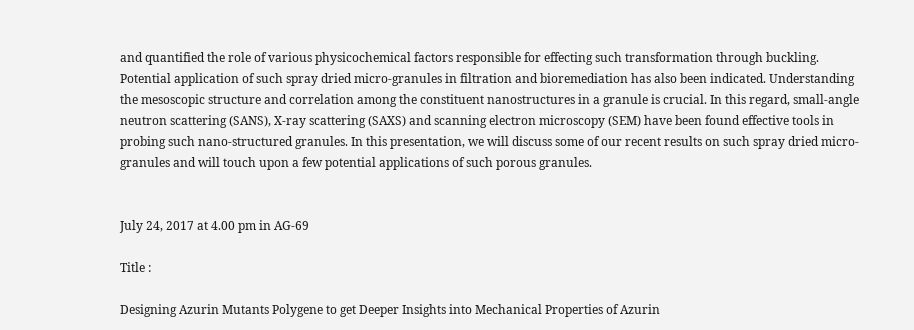and quantified the role of various physicochemical factors responsible for effecting such transformation through buckling. Potential application of such spray dried micro-granules in filtration and bioremediation has also been indicated. Understanding the mesoscopic structure and correlation among the constituent nanostructures in a granule is crucial. In this regard, small-angle neutron scattering (SANS), X-ray scattering (SAXS) and scanning electron microscopy (SEM) have been found effective tools in probing such nano-structured granules. In this presentation, we will discuss some of our recent results on such spray dried micro-granules and will touch upon a few potential applications of such porous granules.


July 24, 2017 at 4.00 pm in AG-69

Title :

Designing Azurin Mutants Polygene to get Deeper Insights into Mechanical Properties of Azurin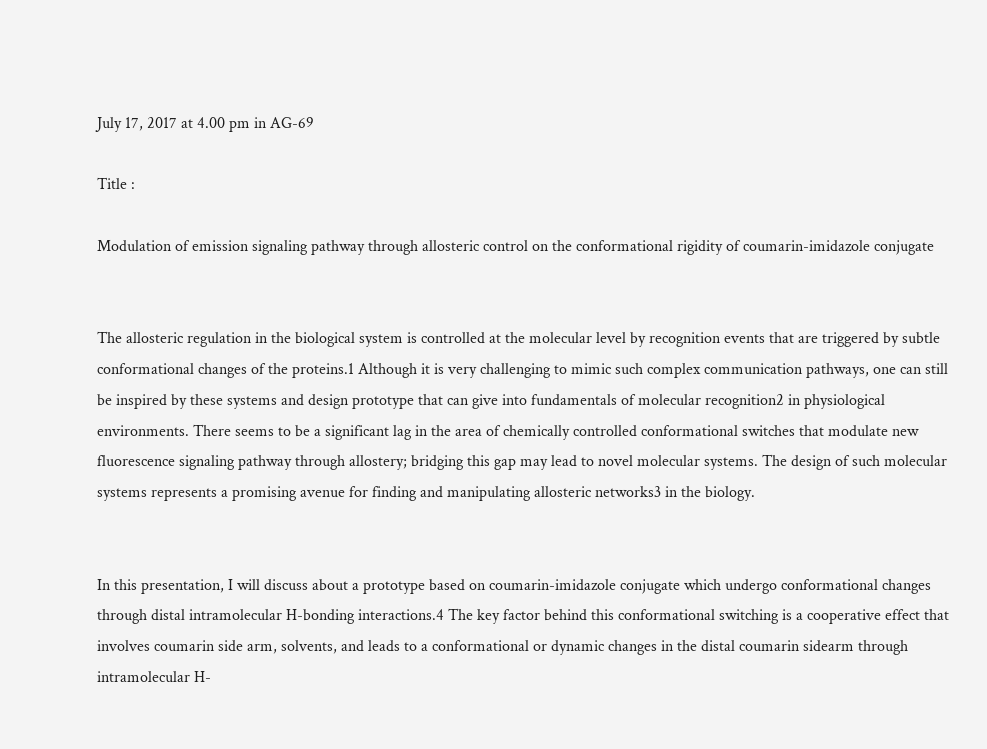July 17, 2017 at 4.00 pm in AG-69

Title :

Modulation of emission signaling pathway through allosteric control on the conformational rigidity of coumarin-imidazole conjugate


The allosteric regulation in the biological system is controlled at the molecular level by recognition events that are triggered by subtle conformational changes of the proteins.1 Although it is very challenging to mimic such complex communication pathways, one can still be inspired by these systems and design prototype that can give into fundamentals of molecular recognition2 in physiological environments. There seems to be a significant lag in the area of chemically controlled conformational switches that modulate new fluorescence signaling pathway through allostery; bridging this gap may lead to novel molecular systems. The design of such molecular systems represents a promising avenue for finding and manipulating allosteric networks3 in the biology.


In this presentation, I will discuss about a prototype based on coumarin-imidazole conjugate which undergo conformational changes through distal intramolecular H-bonding interactions.4 The key factor behind this conformational switching is a cooperative effect that involves coumarin side arm, solvents, and leads to a conformational or dynamic changes in the distal coumarin sidearm through intramolecular H-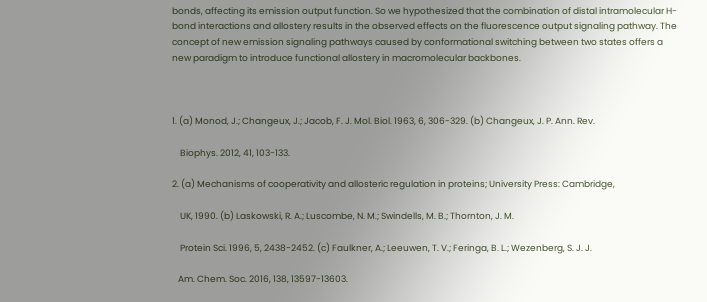bonds, affecting its emission output function. So we hypothesized that the combination of distal intramolecular H-bond interactions and allostery results in the observed effects on the fluorescence output signaling pathway. The concept of new emission signaling pathways caused by conformational switching between two states offers a new paradigm to introduce functional allostery in macromolecular backbones.



1. (a) Monod, J.; Changeux, J.; Jacob, F. J. Mol. Biol. 1963, 6, 306-329. (b) Changeux, J. P. Ann. Rev.

    Biophys. 2012, 41, 103-133.

2. (a) Mechanisms of cooperativity and allosteric regulation in proteins; University Press: Cambridge,

    UK, 1990. (b) Laskowski, R. A.; Luscombe, N. M.; Swindells, M. B.; Thornton, J. M.

    Protein Sci. 1996, 5, 2438-2452. (c) Faulkner, A.; Leeuwen, T. V.; Feringa, B. L.; Wezenberg, S. J. J.

   Am. Chem. Soc. 2016, 138, 13597-13603.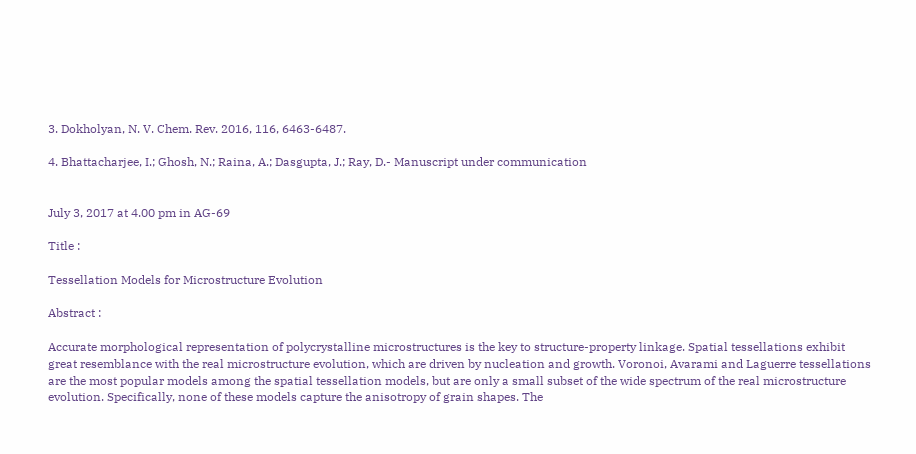3. Dokholyan, N. V. Chem. Rev. 2016, 116, 6463-6487.

4. Bhattacharjee, I.; Ghosh, N.; Raina, A.; Dasgupta, J.; Ray, D.- Manuscript under communication


July 3, 2017 at 4.00 pm in AG-69

Title :

Tessellation Models for Microstructure Evolution

Abstract :

Accurate morphological representation of polycrystalline microstructures is the key to structure-property linkage. Spatial tessellations exhibit great resemblance with the real microstructure evolution, which are driven by nucleation and growth. Voronoi, Avarami and Laguerre tessellations are the most popular models among the spatial tessellation models, but are only a small subset of the wide spectrum of the real microstructure evolution. Specifically, none of these models capture the anisotropy of grain shapes. The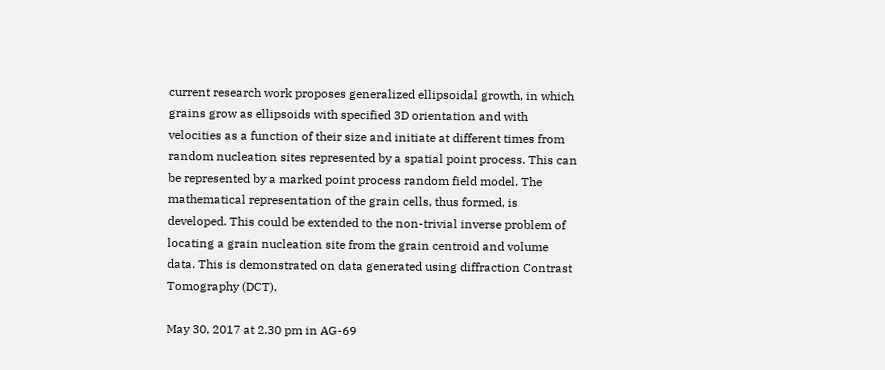current research work proposes generalized ellipsoidal growth, in which grains grow as ellipsoids with specified 3D orientation and with velocities as a function of their size and initiate at different times from random nucleation sites represented by a spatial point process. This can be represented by a marked point process random field model. The mathematical representation of the grain cells, thus formed, is developed. This could be extended to the non-trivial inverse problem of locating a grain nucleation site from the grain centroid and volume data. This is demonstrated on data generated using diffraction Contrast Tomography (DCT).

May 30, 2017 at 2.30 pm in AG-69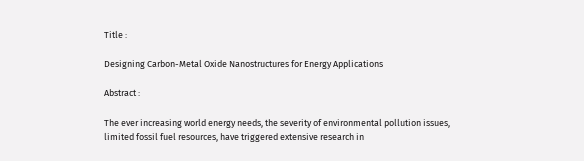Title :

Designing Carbon-Metal Oxide Nanostructures for Energy Applications

Abstract :

The ever increasing world energy needs, the severity of environmental pollution issues, limited fossil fuel resources, have triggered extensive research in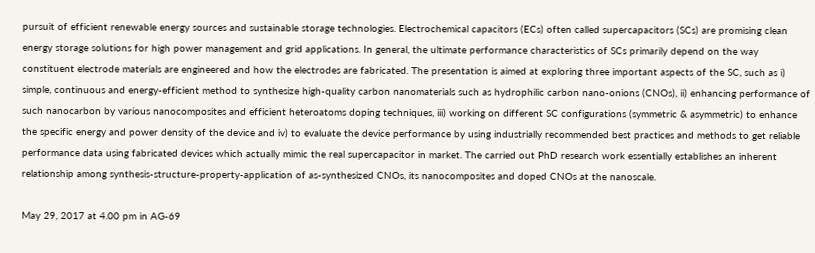pursuit of efficient renewable energy sources and sustainable storage technologies. Electrochemical capacitors (ECs) often called supercapacitors (SCs) are promising clean energy storage solutions for high power management and grid applications. In general, the ultimate performance characteristics of SCs primarily depend on the way constituent electrode materials are engineered and how the electrodes are fabricated. The presentation is aimed at exploring three important aspects of the SC, such as i) simple, continuous and energy-efficient method to synthesize high-quality carbon nanomaterials such as hydrophilic carbon nano-onions (CNOs), ii) enhancing performance of such nanocarbon by various nanocomposites and efficient heteroatoms doping techniques, iii) working on different SC configurations (symmetric & asymmetric) to enhance the specific energy and power density of the device and iv) to evaluate the device performance by using industrially recommended best practices and methods to get reliable performance data using fabricated devices which actually mimic the real supercapacitor in market. The carried out PhD research work essentially establishes an inherent relationship among synthesis-structure-property-application of as-synthesized CNOs, its nanocomposites and doped CNOs at the nanoscale.

May 29, 2017 at 4.00 pm in AG-69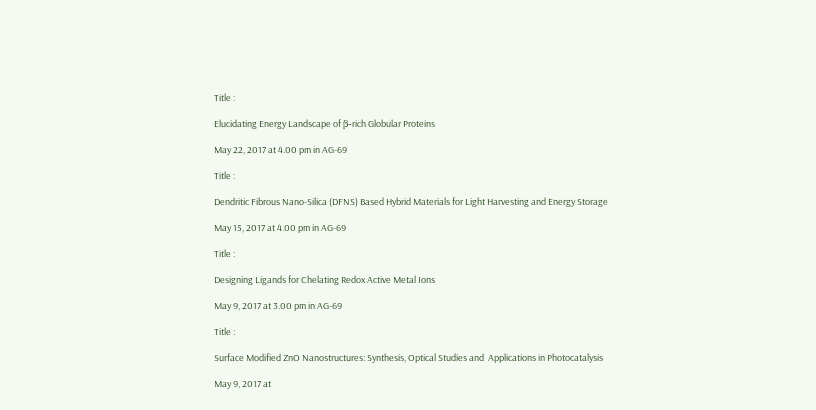Title :

Elucidating Energy Landscape of β-rich Globular Proteins

May 22, 2017 at 4.00 pm in AG-69

Title :

Dendritic Fibrous Nano-Silica (DFNS) Based Hybrid Materials for Light Harvesting and Energy Storage

May 15, 2017 at 4.00 pm in AG-69

Title :

Designing Ligands for Chelating Redox Active Metal Ions

May 9, 2017 at 3.00 pm in AG-69

Title :

Surface Modified ZnO Nanostructures: Synthesis, Optical Studies and  Applications in Photocatalysis

May 9, 2017 at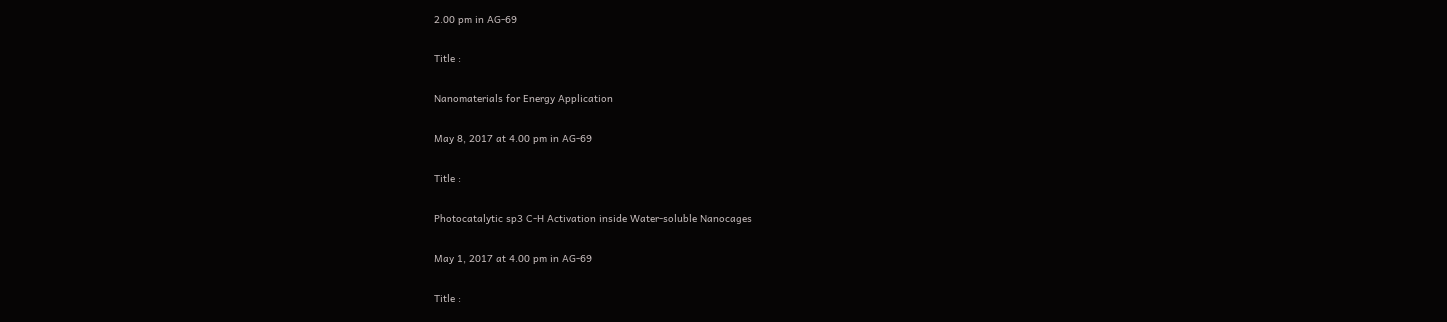2.00 pm in AG-69

Title :

Nanomaterials for Energy Application

May 8, 2017 at 4.00 pm in AG-69

Title :

Photocatalytic sp3 C-H Activation inside Water-soluble Nanocages

May 1, 2017 at 4.00 pm in AG-69

Title :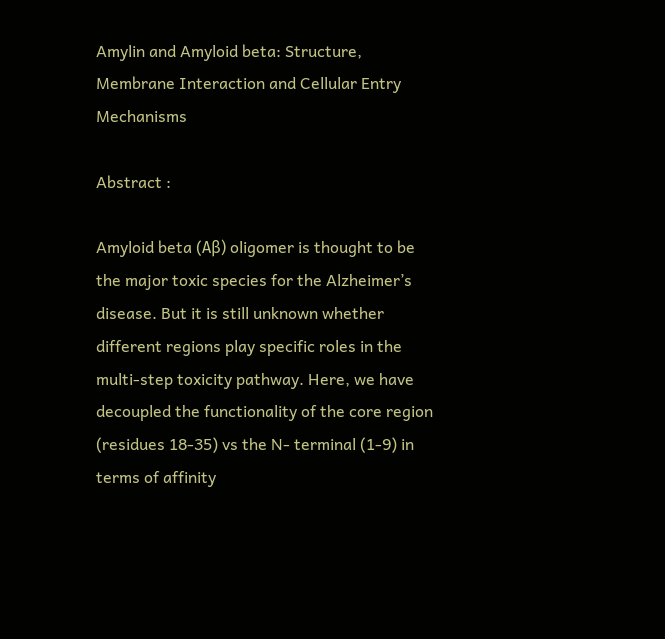Amylin and Amyloid beta: Structure, Membrane Interaction and Cellular Entry Mechanisms

Abstract :

Amyloid beta (Aβ) oligomer is thought to be the major toxic species for the Alzheimer’s disease. But it is still unknown whether different regions play specific roles in the multi-step toxicity pathway. Here, we have decoupled the functionality of the core region (residues 18-35) vs the N- terminal (1-9) in terms of affinity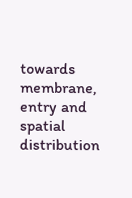towards membrane, entry and spatial distribution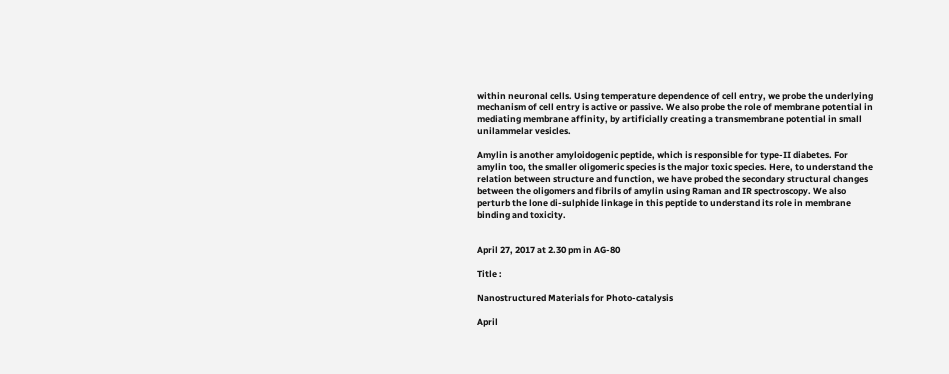within neuronal cells. Using temperature dependence of cell entry, we probe the underlying mechanism of cell entry is active or passive. We also probe the role of membrane potential in mediating membrane affinity, by artificially creating a transmembrane potential in small unilammelar vesicles.

Amylin is another amyloidogenic peptide, which is responsible for type-II diabetes. For amylin too, the smaller oligomeric species is the major toxic species. Here, to understand the relation between structure and function, we have probed the secondary structural changes between the oligomers and fibrils of amylin using Raman and IR spectroscopy. We also perturb the lone di-sulphide linkage in this peptide to understand its role in membrane binding and toxicity.


April 27, 2017 at 2.30 pm in AG-80

Title :

Nanostructured Materials for Photo-catalysis

April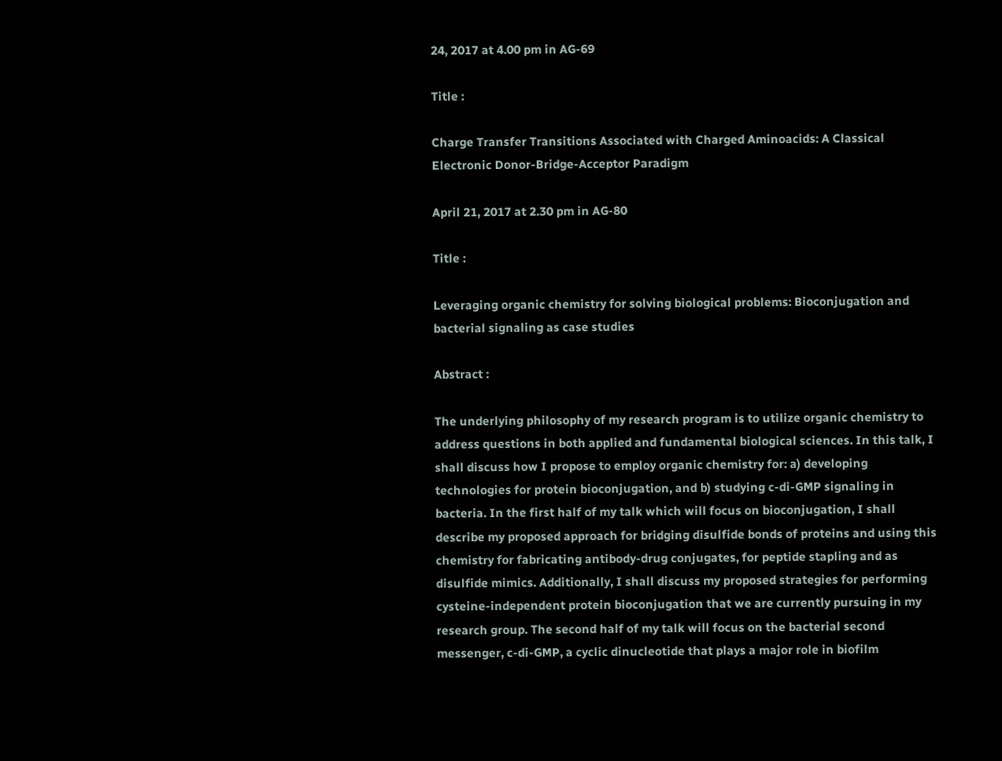24, 2017 at 4.00 pm in AG-69

Title :

Charge Transfer Transitions Associated with Charged Aminoacids: A Classical Electronic Donor-Bridge-Acceptor Paradigm

April 21, 2017 at 2.30 pm in AG-80

Title :

Leveraging organic chemistry for solving biological problems: Bioconjugation and bacterial signaling as case studies

Abstract :

The underlying philosophy of my research program is to utilize organic chemistry to address questions in both applied and fundamental biological sciences. In this talk, I shall discuss how I propose to employ organic chemistry for: a) developing technologies for protein bioconjugation, and b) studying c-di-GMP signaling in bacteria. In the first half of my talk which will focus on bioconjugation, I shall describe my proposed approach for bridging disulfide bonds of proteins and using this chemistry for fabricating antibody-drug conjugates, for peptide stapling and as disulfide mimics. Additionally, I shall discuss my proposed strategies for performing cysteine-independent protein bioconjugation that we are currently pursuing in my research group. The second half of my talk will focus on the bacterial second messenger, c-di-GMP, a cyclic dinucleotide that plays a major role in biofilm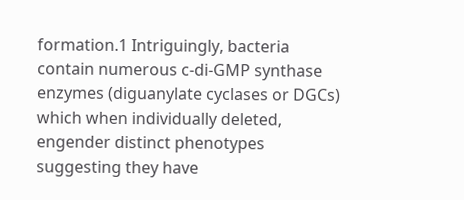formation.1 Intriguingly, bacteria contain numerous c-di-GMP synthase enzymes (diguanylate cyclases or DGCs) which when individually deleted, engender distinct phenotypes suggesting they have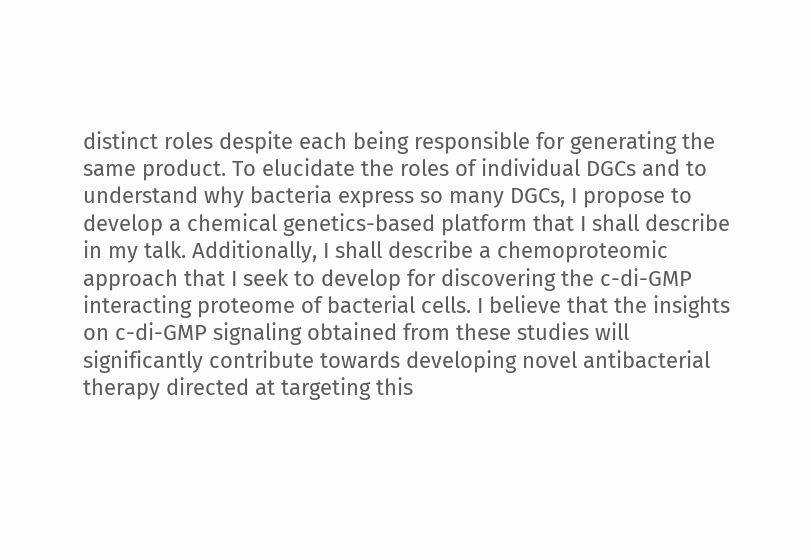distinct roles despite each being responsible for generating the same product. To elucidate the roles of individual DGCs and to understand why bacteria express so many DGCs, I propose to develop a chemical genetics-based platform that I shall describe in my talk. Additionally, I shall describe a chemoproteomic approach that I seek to develop for discovering the c-di-GMP interacting proteome of bacterial cells. I believe that the insights on c-di-GMP signaling obtained from these studies will significantly contribute towards developing novel antibacterial therapy directed at targeting this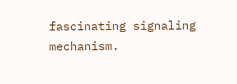fascinating signaling mechanism.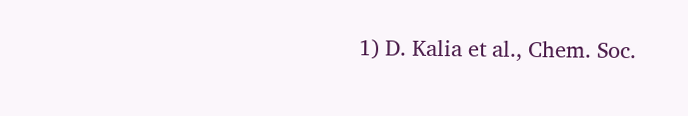1) D. Kalia et al., Chem. Soc.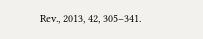Rev., 2013, 42, 305–341.